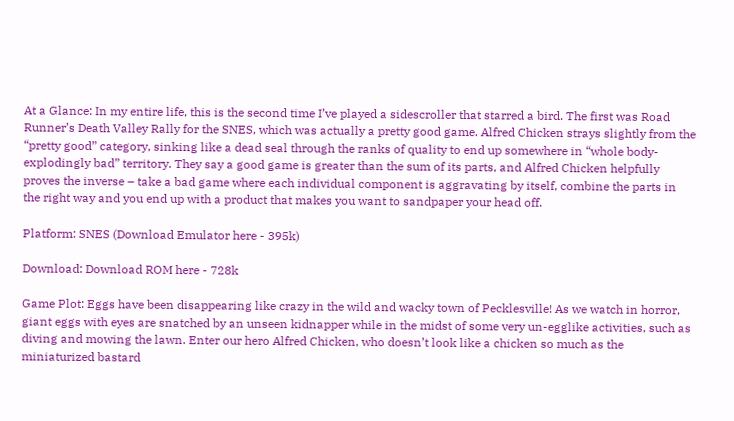At a Glance: In my entire life, this is the second time I’ve played a sidescroller that starred a bird. The first was Road Runner’s Death Valley Rally for the SNES, which was actually a pretty good game. Alfred Chicken strays slightly from the “pretty good” category, sinking like a dead seal through the ranks of quality to end up somewhere in “whole body-explodingly bad” territory. They say a good game is greater than the sum of its parts, and Alfred Chicken helpfully proves the inverse – take a bad game where each individual component is aggravating by itself, combine the parts in the right way and you end up with a product that makes you want to sandpaper your head off.

Platform: SNES (Download Emulator here - 395k)

Download: Download ROM here - 728k

Game Plot: Eggs have been disappearing like crazy in the wild and wacky town of Pecklesville! As we watch in horror, giant eggs with eyes are snatched by an unseen kidnapper while in the midst of some very un-egglike activities, such as diving and mowing the lawn. Enter our hero Alfred Chicken, who doesn’t look like a chicken so much as the miniaturized bastard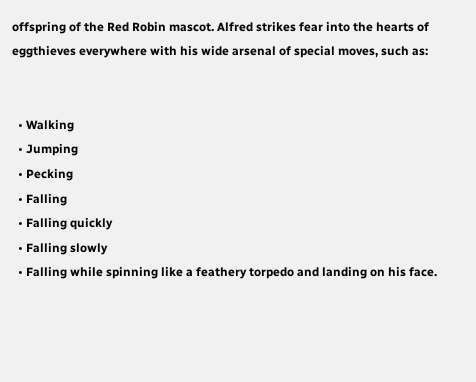offspring of the Red Robin mascot. Alfred strikes fear into the hearts of eggthieves everywhere with his wide arsenal of special moves, such as:


  • Walking
  • Jumping
  • Pecking
  • Falling
  • Falling quickly
  • Falling slowly
  • Falling while spinning like a feathery torpedo and landing on his face.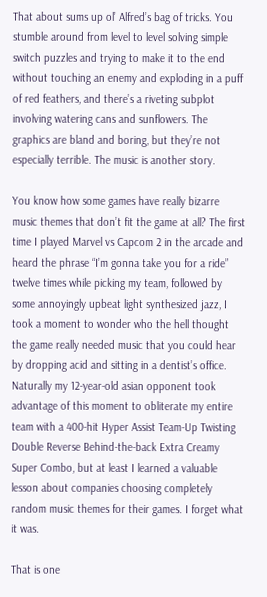That about sums up ol’ Alfred’s bag of tricks. You stumble around from level to level solving simple switch puzzles and trying to make it to the end without touching an enemy and exploding in a puff of red feathers, and there’s a riveting subplot involving watering cans and sunflowers. The graphics are bland and boring, but they’re not especially terrible. The music is another story.

You know how some games have really bizarre music themes that don’t fit the game at all? The first time I played Marvel vs Capcom 2 in the arcade and heard the phrase “I’m gonna take you for a ride” twelve times while picking my team, followed by some annoyingly upbeat light synthesized jazz, I took a moment to wonder who the hell thought the game really needed music that you could hear by dropping acid and sitting in a dentist’s office. Naturally my 12-year-old asian opponent took advantage of this moment to obliterate my entire team with a 400-hit Hyper Assist Team-Up Twisting Double Reverse Behind-the-back Extra Creamy Super Combo, but at least I learned a valuable lesson about companies choosing completely random music themes for their games. I forget what it was.

That is one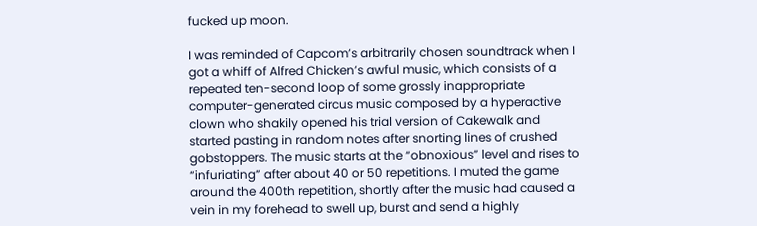fucked up moon.

I was reminded of Capcom’s arbitrarily chosen soundtrack when I got a whiff of Alfred Chicken’s awful music, which consists of a repeated ten-second loop of some grossly inappropriate computer-generated circus music composed by a hyperactive clown who shakily opened his trial version of Cakewalk and started pasting in random notes after snorting lines of crushed gobstoppers. The music starts at the “obnoxious” level and rises to “infuriating” after about 40 or 50 repetitions. I muted the game around the 400th repetition, shortly after the music had caused a vein in my forehead to swell up, burst and send a highly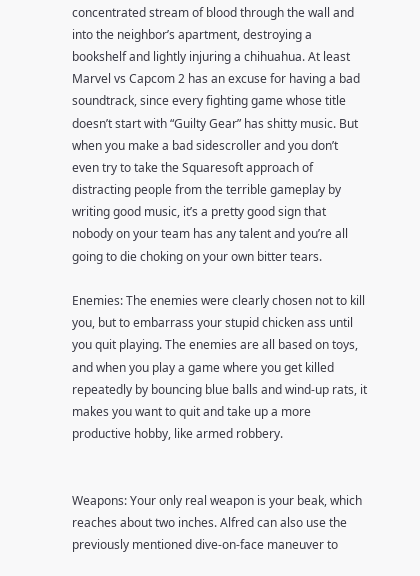concentrated stream of blood through the wall and into the neighbor’s apartment, destroying a bookshelf and lightly injuring a chihuahua. At least Marvel vs Capcom 2 has an excuse for having a bad soundtrack, since every fighting game whose title doesn’t start with “Guilty Gear” has shitty music. But when you make a bad sidescroller and you don’t even try to take the Squaresoft approach of distracting people from the terrible gameplay by writing good music, it’s a pretty good sign that nobody on your team has any talent and you’re all going to die choking on your own bitter tears.

Enemies: The enemies were clearly chosen not to kill you, but to embarrass your stupid chicken ass until you quit playing. The enemies are all based on toys, and when you play a game where you get killed repeatedly by bouncing blue balls and wind-up rats, it makes you want to quit and take up a more productive hobby, like armed robbery.


Weapons: Your only real weapon is your beak, which reaches about two inches. Alfred can also use the previously mentioned dive-on-face maneuver to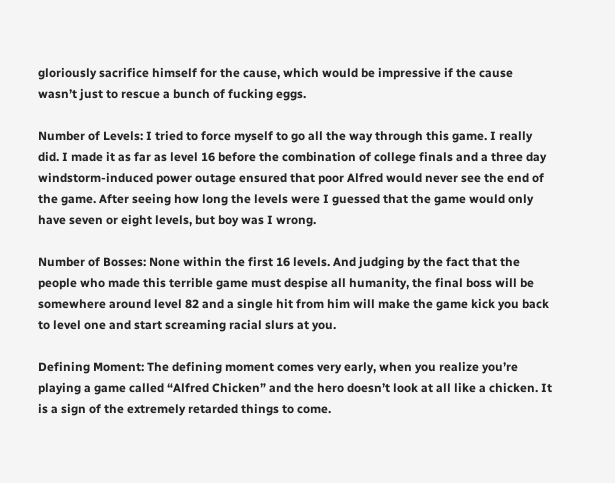gloriously sacrifice himself for the cause, which would be impressive if the cause wasn’t just to rescue a bunch of fucking eggs.

Number of Levels: I tried to force myself to go all the way through this game. I really did. I made it as far as level 16 before the combination of college finals and a three day windstorm-induced power outage ensured that poor Alfred would never see the end of the game. After seeing how long the levels were I guessed that the game would only have seven or eight levels, but boy was I wrong.

Number of Bosses: None within the first 16 levels. And judging by the fact that the people who made this terrible game must despise all humanity, the final boss will be somewhere around level 82 and a single hit from him will make the game kick you back to level one and start screaming racial slurs at you.

Defining Moment: The defining moment comes very early, when you realize you’re playing a game called “Alfred Chicken” and the hero doesn’t look at all like a chicken. It is a sign of the extremely retarded things to come.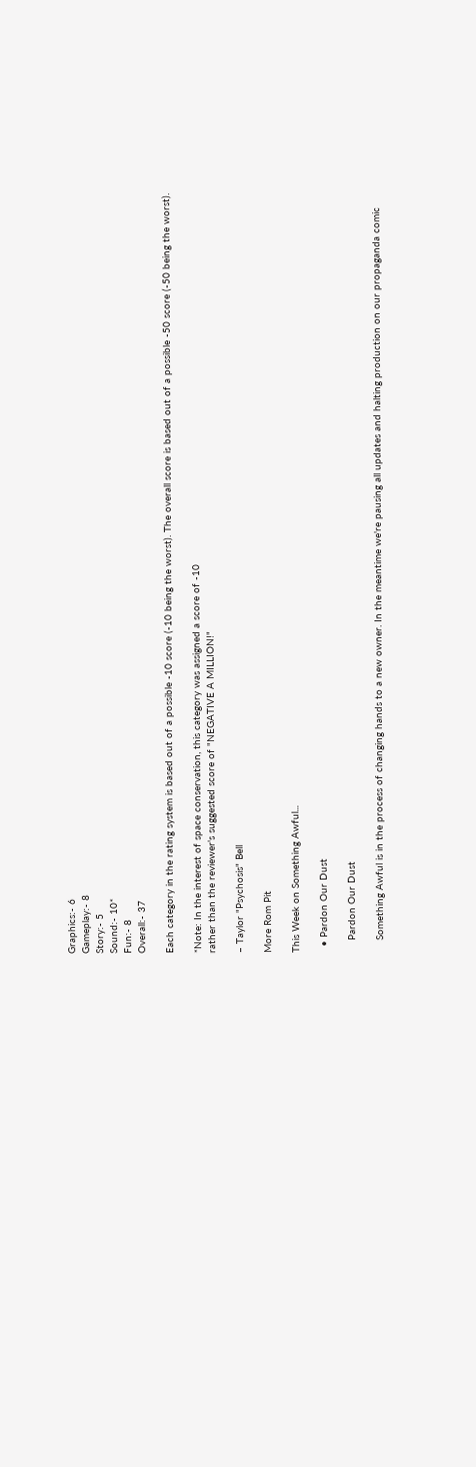Graphics:- 6
Gameplay:- 8
Story:- 5
Sound:- 10*
Fun:- 8
Overall:- 37

Each category in the rating system is based out of a possible -10 score (-10 being the worst). The overall score is based out of a possible -50 score (-50 being the worst).

*Note: In the interest of space conservation, this category was assigned a score of -10
rather than the reviewer's suggested score of "NEGATIVE A MILLION!"

– Taylor "Psychosis" Bell

More Rom Pit

This Week on Something Awful...

  • Pardon Our Dust

    Pardon Our Dust

    Something Awful is in the process of changing hands to a new owner. In the meantime we're pausing all updates and halting production on our propaganda comic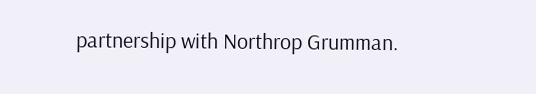partnership with Northrop Grumman.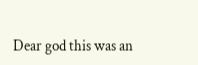Dear god this was an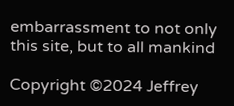embarrassment to not only this site, but to all mankind

Copyright ©2024 Jeffrey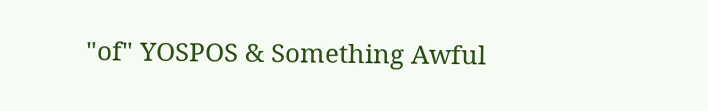"of" YOSPOS & Something Awful